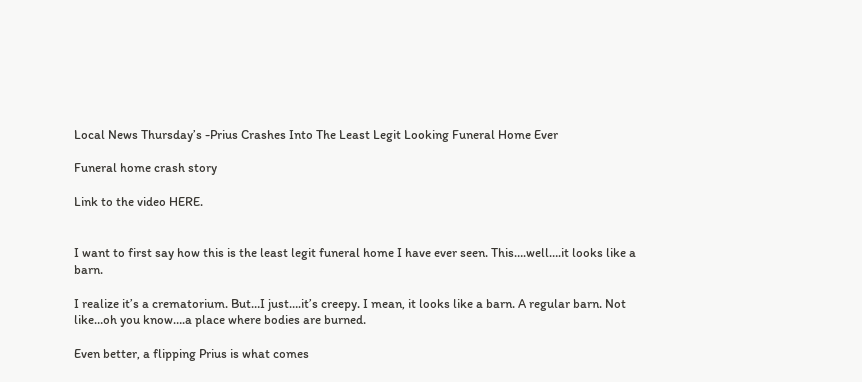Local News Thursday’s -Prius Crashes Into The Least Legit Looking Funeral Home Ever

Funeral home crash story

Link to the video HERE.


I want to first say how this is the least legit funeral home I have ever seen. This….well….it looks like a barn.

I realize it’s a crematorium. But…I just….it’s creepy. I mean, it looks like a barn. A regular barn. Not like…oh you know….a place where bodies are burned.

Even better, a flipping Prius is what comes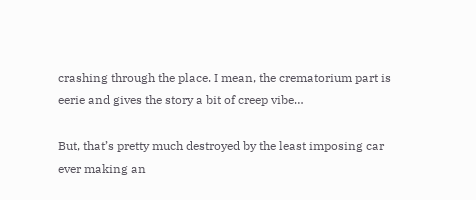crashing through the place. I mean, the crematorium part is eerie and gives the story a bit of creep vibe…

But, that’s pretty much destroyed by the least imposing car ever making an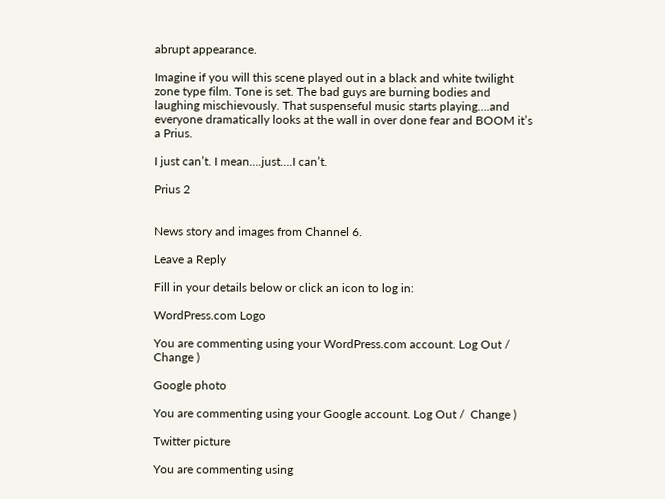abrupt appearance.

Imagine if you will this scene played out in a black and white twilight zone type film. Tone is set. The bad guys are burning bodies and laughing mischievously. That suspenseful music starts playing….and everyone dramatically looks at the wall in over done fear and BOOM it’s a Prius.

I just can’t. I mean….just….I can’t.

Prius 2


News story and images from Channel 6.

Leave a Reply

Fill in your details below or click an icon to log in:

WordPress.com Logo

You are commenting using your WordPress.com account. Log Out /  Change )

Google photo

You are commenting using your Google account. Log Out /  Change )

Twitter picture

You are commenting using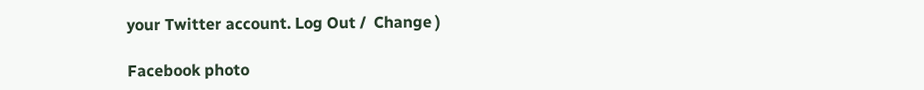your Twitter account. Log Out /  Change )

Facebook photo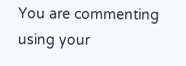You are commenting using your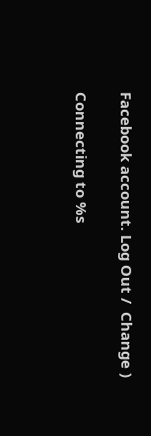Facebook account. Log Out /  Change )

Connecting to %s